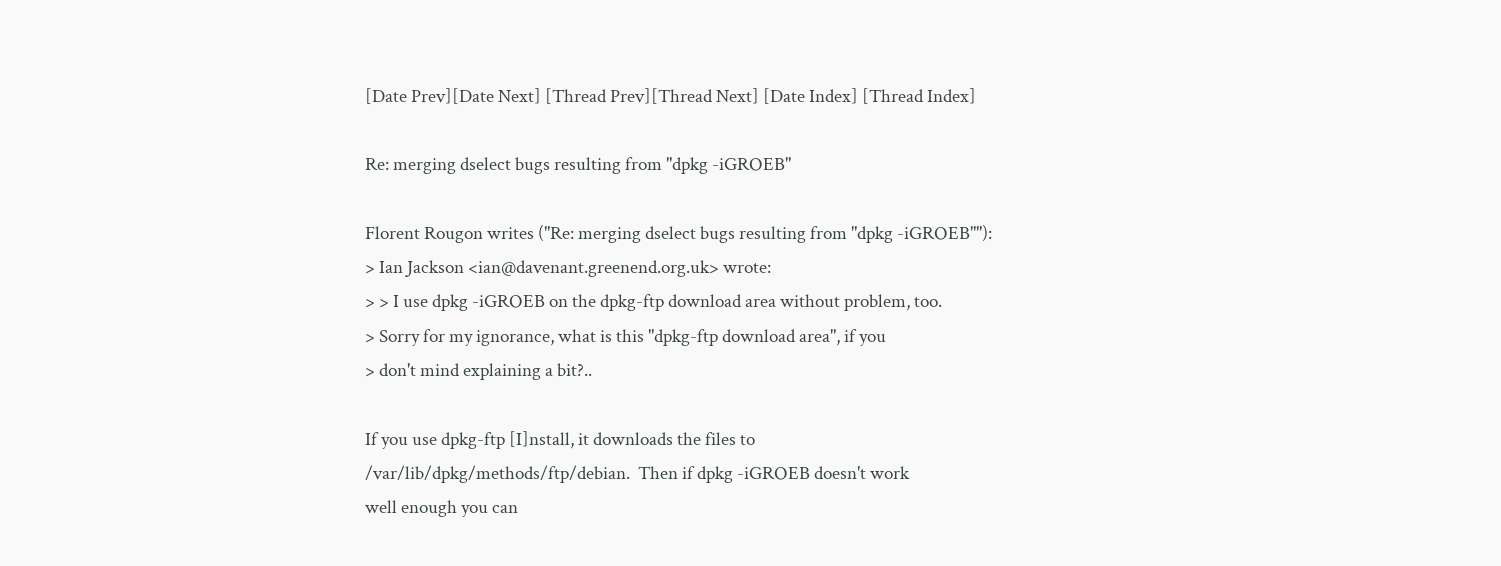[Date Prev][Date Next] [Thread Prev][Thread Next] [Date Index] [Thread Index]

Re: merging dselect bugs resulting from "dpkg -iGROEB"

Florent Rougon writes ("Re: merging dselect bugs resulting from "dpkg -iGROEB""):
> Ian Jackson <ian@davenant.greenend.org.uk> wrote:
> > I use dpkg -iGROEB on the dpkg-ftp download area without problem, too.
> Sorry for my ignorance, what is this "dpkg-ftp download area", if you
> don't mind explaining a bit?..

If you use dpkg-ftp [I]nstall, it downloads the files to
/var/lib/dpkg/methods/ftp/debian.  Then if dpkg -iGROEB doesn't work
well enough you can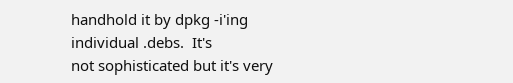handhold it by dpkg -i'ing individual .debs.  It's
not sophisticated but it's very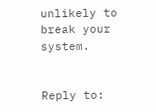unlikely to break your system.


Reply to: